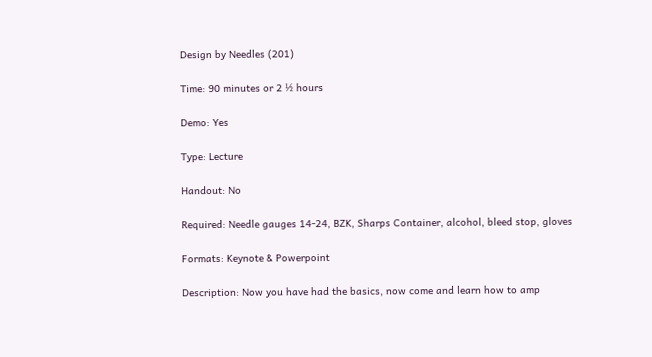Design by Needles (201)

Time: 90 minutes or 2 ½ hours

Demo: Yes

Type: Lecture

Handout: No

Required: Needle gauges 14-24, BZK, Sharps Container, alcohol, bleed stop, gloves

Formats: Keynote & Powerpoint

Description: Now you have had the basics, now come and learn how to amp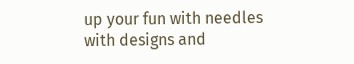up your fun with needles with designs and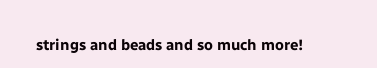strings and beads and so much more!